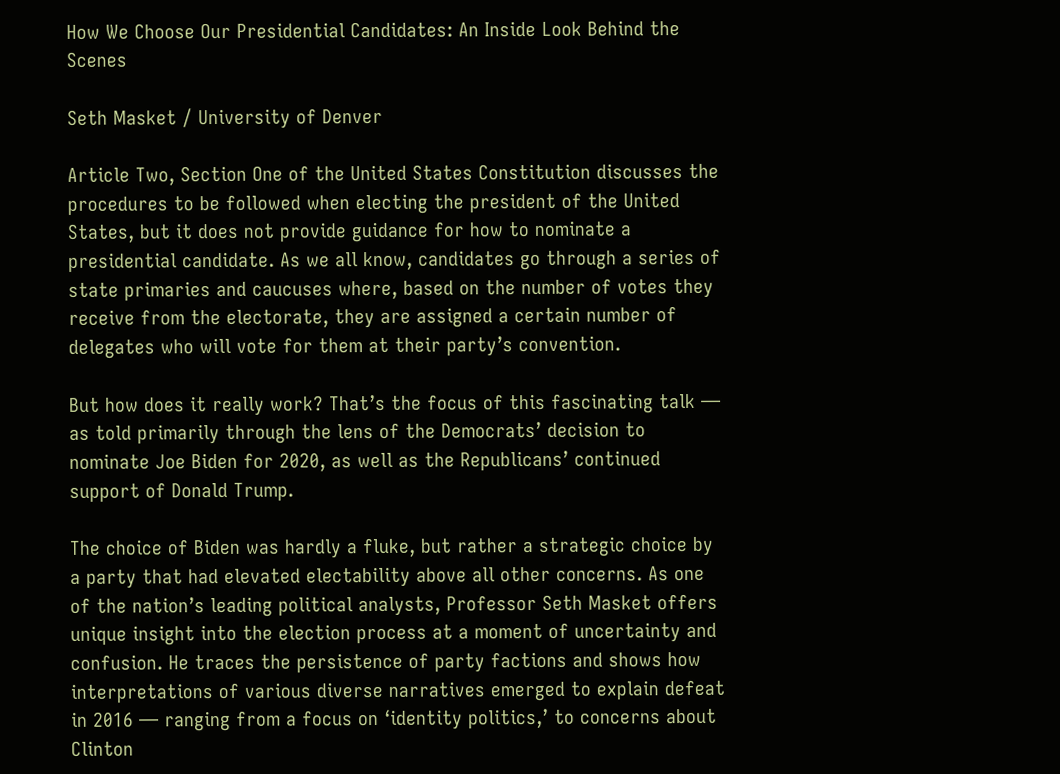How We Choose Our Presidential Candidates: An Inside Look Behind the Scenes

Seth Masket / University of Denver

Article Two, Section One of the United States Constitution discusses the procedures to be followed when electing the president of the United States, but it does not provide guidance for how to nominate a presidential candidate. As we all know, candidates go through a series of state primaries and caucuses where, based on the number of votes they receive from the electorate, they are assigned a certain number of delegates who will vote for them at their party’s convention.

But how does it really work? That’s the focus of this fascinating talk — as told primarily through the lens of the Democrats’ decision to nominate Joe Biden for 2020, as well as the Republicans’ continued support of Donald Trump.

The choice of Biden was hardly a fluke, but rather a strategic choice by a party that had elevated electability above all other concerns. As one of the nation’s leading political analysts, Professor Seth Masket offers unique insight into the election process at a moment of uncertainty and confusion. He traces the persistence of party factions and shows how interpretations of various diverse narratives emerged to explain defeat in 2016 — ranging from a focus on ‘identity politics,’ to concerns about Clinton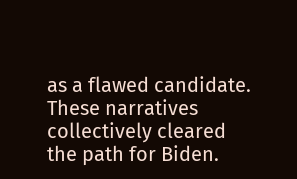as a flawed candidate. These narratives collectively cleared the path for Biden.